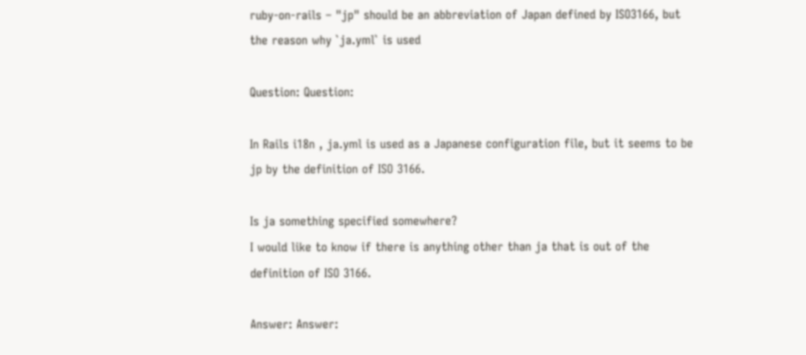ruby-on-rails – "jp" should be an abbreviation of Japan defined by ISO3166, but the reason why `ja.yml` is used

Question: Question:

In Rails i18n , ja.yml is used as a Japanese configuration file, but it seems to be jp by the definition of ISO 3166.

Is ja something specified somewhere?
I would like to know if there is anything other than ja that is out of the definition of ISO 3166.

Answer: Answer: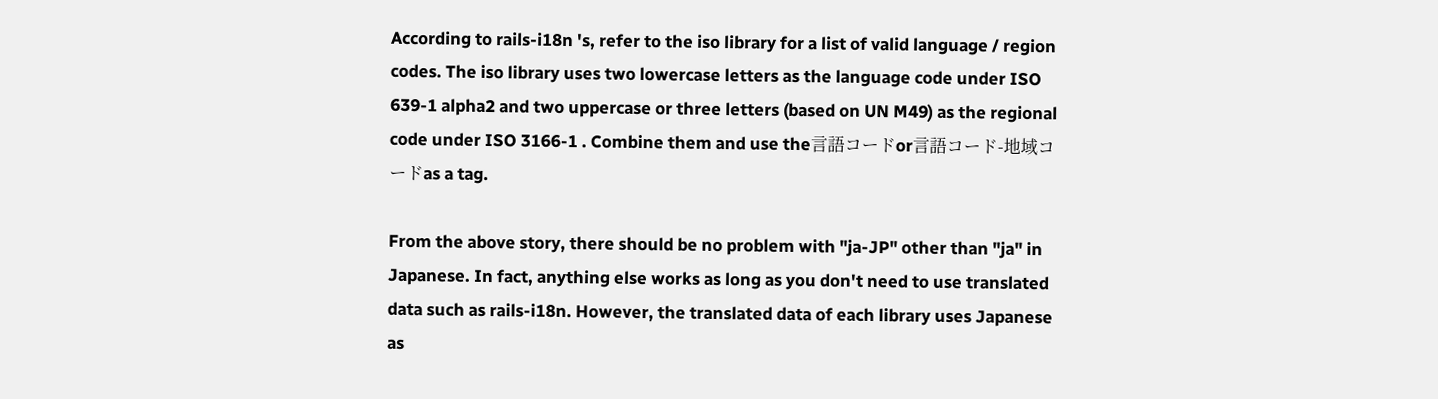According to rails-i18n 's, refer to the iso library for a list of valid language / region codes. The iso library uses two lowercase letters as the language code under ISO 639-1 alpha2 and two uppercase or three letters (based on UN M49) as the regional code under ISO 3166-1 . Combine them and use the言語コードor言語コード-地域コードas a tag.

From the above story, there should be no problem with "ja-JP" other than "ja" in Japanese. In fact, anything else works as long as you don't need to use translated data such as rails-i18n. However, the translated data of each library uses Japanese as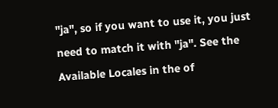"ja", so if you want to use it, you just need to match it with "ja". See the Available Locales in the of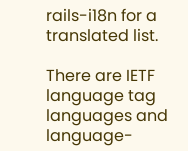rails-i18n for a translated list.

There are IETF language tag languages and language-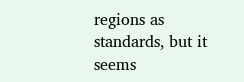regions as standards, but it seems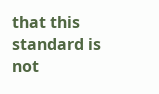that this standard is not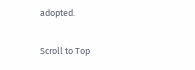adopted.

Scroll to Top